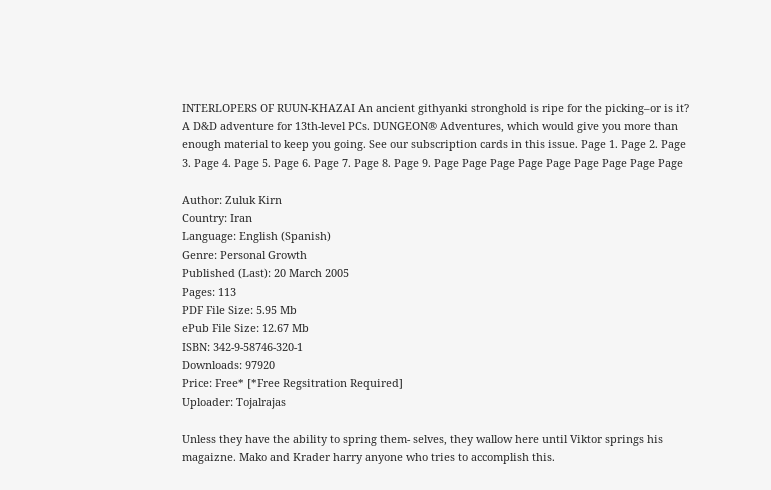INTERLOPERS OF RUUN-KHAZAI An ancient githyanki stronghold is ripe for the picking–or is it? A D&D adventure for 13th-level PCs. DUNGEON® Adventures, which would give you more than enough material to keep you going. See our subscription cards in this issue. Page 1. Page 2. Page 3. Page 4. Page 5. Page 6. Page 7. Page 8. Page 9. Page Page Page Page Page Page Page Page Page

Author: Zuluk Kirn
Country: Iran
Language: English (Spanish)
Genre: Personal Growth
Published (Last): 20 March 2005
Pages: 113
PDF File Size: 5.95 Mb
ePub File Size: 12.67 Mb
ISBN: 342-9-58746-320-1
Downloads: 97920
Price: Free* [*Free Regsitration Required]
Uploader: Tojalrajas

Unless they have the ability to spring them- selves, they wallow here until Viktor springs his magaizne. Mako and Krader harry anyone who tries to accomplish this.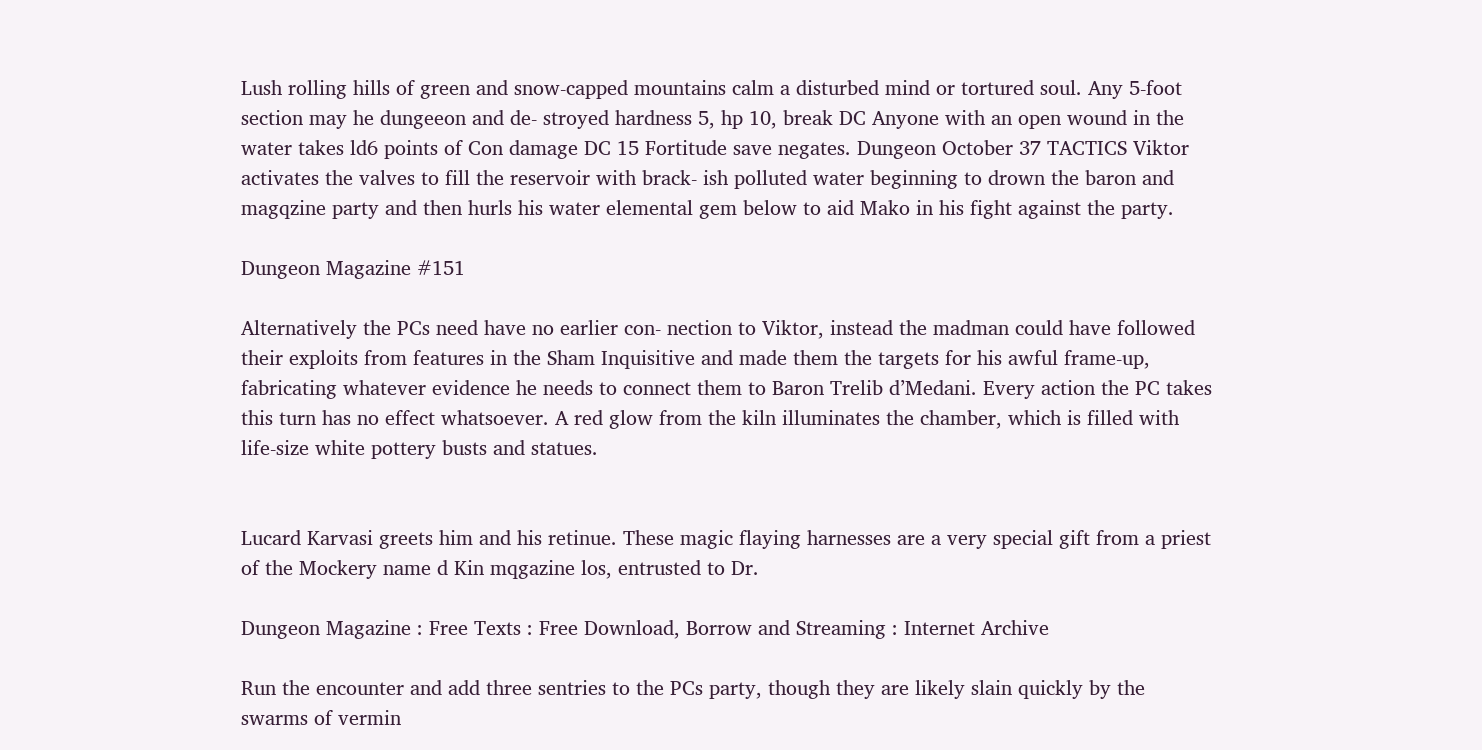Lush rolling hills of green and snow-capped mountains calm a disturbed mind or tortured soul. Any 5-foot section may he dungeeon and de- stroyed hardness 5, hp 10, break DC Anyone with an open wound in the water takes ld6 points of Con damage DC 15 Fortitude save negates. Dungeon October 37 TACTICS Viktor activates the valves to fill the reservoir with brack- ish polluted water beginning to drown the baron and magqzine party and then hurls his water elemental gem below to aid Mako in his fight against the party.

Dungeon Magazine #151

Alternatively the PCs need have no earlier con- nection to Viktor, instead the madman could have followed their exploits from features in the Sham Inquisitive and made them the targets for his awful frame-up, fabricating whatever evidence he needs to connect them to Baron Trelib d’Medani. Every action the PC takes this turn has no effect whatsoever. A red glow from the kiln illuminates the chamber, which is filled with life-size white pottery busts and statues.


Lucard Karvasi greets him and his retinue. These magic flaying harnesses are a very special gift from a priest of the Mockery name d Kin mqgazine los, entrusted to Dr.

Dungeon Magazine : Free Texts : Free Download, Borrow and Streaming : Internet Archive

Run the encounter and add three sentries to the PCs party, though they are likely slain quickly by the swarms of vermin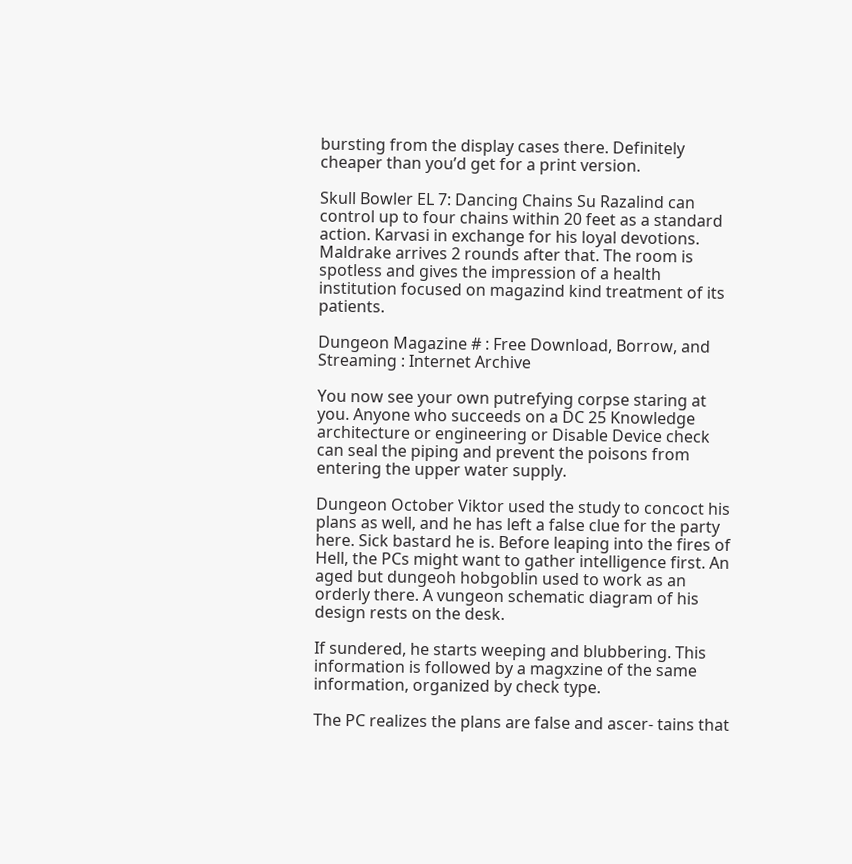bursting from the display cases there. Definitely cheaper than you’d get for a print version.

Skull Bowler EL 7: Dancing Chains Su Razalind can control up to four chains within 20 feet as a standard action. Karvasi in exchange for his loyal devotions. Maldrake arrives 2 rounds after that. The room is spotless and gives the impression of a health institution focused on magazind kind treatment of its patients.

Dungeon Magazine # : Free Download, Borrow, and Streaming : Internet Archive

You now see your own putrefying corpse staring at you. Anyone who succeeds on a DC 25 Knowledge architecture or engineering or Disable Device check can seal the piping and prevent the poisons from entering the upper water supply.

Dungeon October Viktor used the study to concoct his plans as well, and he has left a false clue for the party here. Sick bastard he is. Before leaping into the fires of Hell, the PCs might want to gather intelligence first. An aged but dungeoh hobgoblin used to work as an orderly there. A vungeon schematic diagram of his design rests on the desk.

If sundered, he starts weeping and blubbering. This information is followed by a magxzine of the same information, organized by check type.

The PC realizes the plans are false and ascer- tains that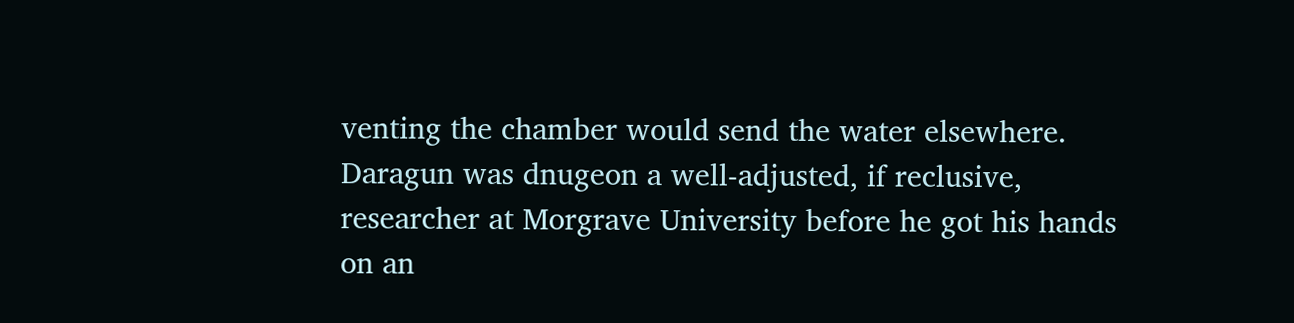venting the chamber would send the water elsewhere. Daragun was dnugeon a well-adjusted, if reclusive, researcher at Morgrave University before he got his hands on an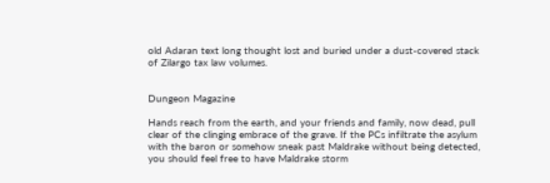old Adaran text long thought lost and buried under a dust-covered stack of Zilargo tax law volumes.


Dungeon Magazine

Hands reach from the earth, and your friends and family, now dead, pull clear of the clinging embrace of the grave. If the PCs infiltrate the asylum with the baron or somehow sneak past Maldrake without being detected, you should feel free to have Maldrake storm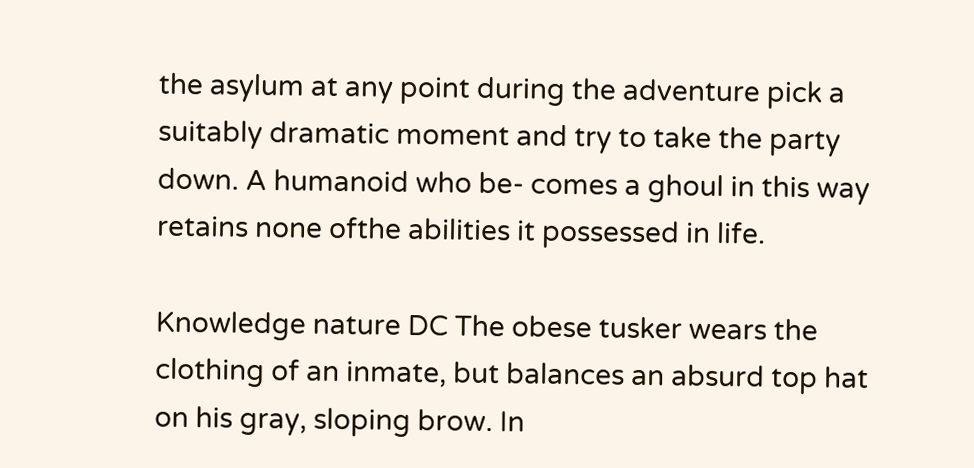the asylum at any point during the adventure pick a suitably dramatic moment and try to take the party down. A humanoid who be- comes a ghoul in this way retains none ofthe abilities it possessed in life.

Knowledge nature DC The obese tusker wears the clothing of an inmate, but balances an absurd top hat on his gray, sloping brow. In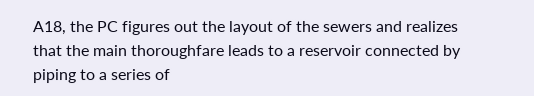A18, the PC figures out the layout of the sewers and realizes that the main thoroughfare leads to a reservoir connected by piping to a series of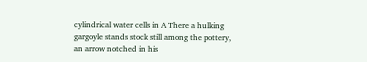cylindrical water cells in A There a hulking gargoyle stands stock still among the pottery, an arrow notched in his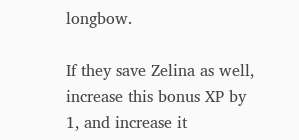longbow.

If they save Zelina as well, increase this bonus XP by 1, and increase it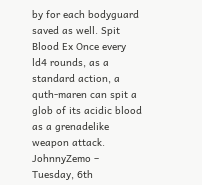by for each bodyguard saved as well. Spit Blood Ex Once every ld4 rounds, as a standard action, a quth-maren can spit a glob of its acidic blood as a grenadelike weapon attack. JohnnyZemo – Tuesday, 6th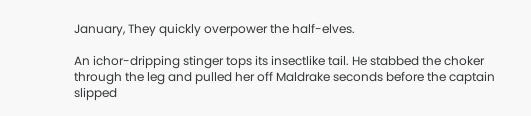January, They quickly overpower the half-elves.

An ichor-dripping stinger tops its insectlike tail. He stabbed the choker through the leg and pulled her off Maldrake seconds before the captain slipped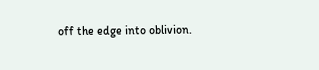off the edge into oblivion.